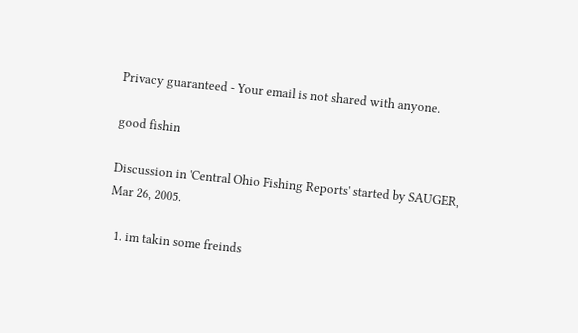Privacy guaranteed - Your email is not shared with anyone.

good fishin

Discussion in 'Central Ohio Fishing Reports' started by SAUGER, Mar 26, 2005.

  1. im takin some freinds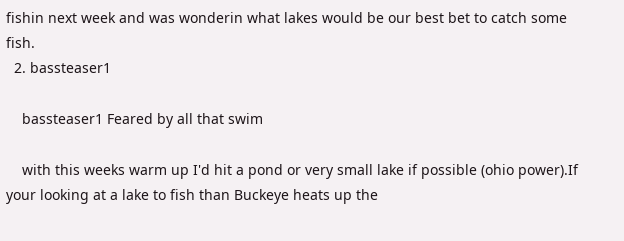fishin next week and was wonderin what lakes would be our best bet to catch some fish.
  2. bassteaser1

    bassteaser1 Feared by all that swim

    with this weeks warm up I'd hit a pond or very small lake if possible (ohio power).If your looking at a lake to fish than Buckeye heats up the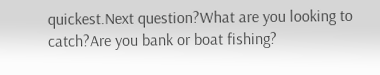quickest.Next question?What are you looking to catch?Are you bank or boat fishing?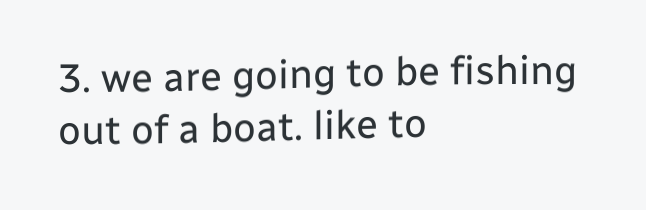3. we are going to be fishing out of a boat. like to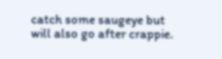catch some saugeye but will also go after crappie.